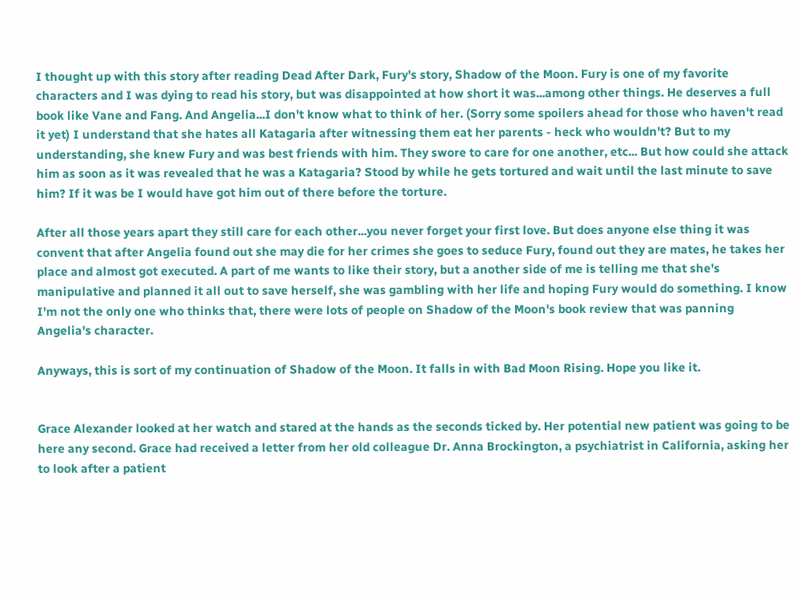I thought up with this story after reading Dead After Dark, Fury's story, Shadow of the Moon. Fury is one of my favorite characters and I was dying to read his story, but was disappointed at how short it was...among other things. He deserves a full book like Vane and Fang. And Angelia...I don't know what to think of her. (Sorry some spoilers ahead for those who haven't read it yet) I understand that she hates all Katagaria after witnessing them eat her parents - heck who wouldn't? But to my understanding, she knew Fury and was best friends with him. They swore to care for one another, etc... But how could she attack him as soon as it was revealed that he was a Katagaria? Stood by while he gets tortured and wait until the last minute to save him? If it was be I would have got him out of there before the torture.

After all those years apart they still care for each other...you never forget your first love. But does anyone else thing it was convent that after Angelia found out she may die for her crimes she goes to seduce Fury, found out they are mates, he takes her place and almost got executed. A part of me wants to like their story, but a another side of me is telling me that she's manipulative and planned it all out to save herself, she was gambling with her life and hoping Fury would do something. I know I'm not the only one who thinks that, there were lots of people on Shadow of the Moon's book review that was panning Angelia's character.

Anyways, this is sort of my continuation of Shadow of the Moon. It falls in with Bad Moon Rising. Hope you like it.


Grace Alexander looked at her watch and stared at the hands as the seconds ticked by. Her potential new patient was going to be here any second. Grace had received a letter from her old colleague Dr. Anna Brockington, a psychiatrist in California, asking her to look after a patient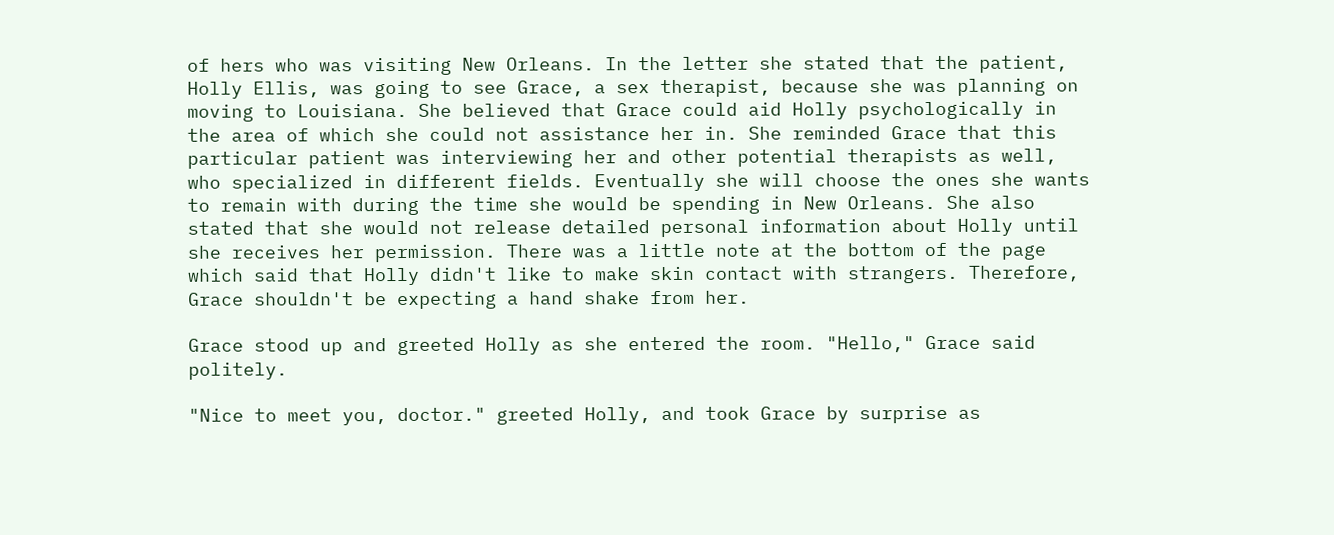of hers who was visiting New Orleans. In the letter she stated that the patient, Holly Ellis, was going to see Grace, a sex therapist, because she was planning on moving to Louisiana. She believed that Grace could aid Holly psychologically in the area of which she could not assistance her in. She reminded Grace that this particular patient was interviewing her and other potential therapists as well, who specialized in different fields. Eventually she will choose the ones she wants to remain with during the time she would be spending in New Orleans. She also stated that she would not release detailed personal information about Holly until she receives her permission. There was a little note at the bottom of the page which said that Holly didn't like to make skin contact with strangers. Therefore, Grace shouldn't be expecting a hand shake from her.

Grace stood up and greeted Holly as she entered the room. "Hello," Grace said politely.

"Nice to meet you, doctor." greeted Holly, and took Grace by surprise as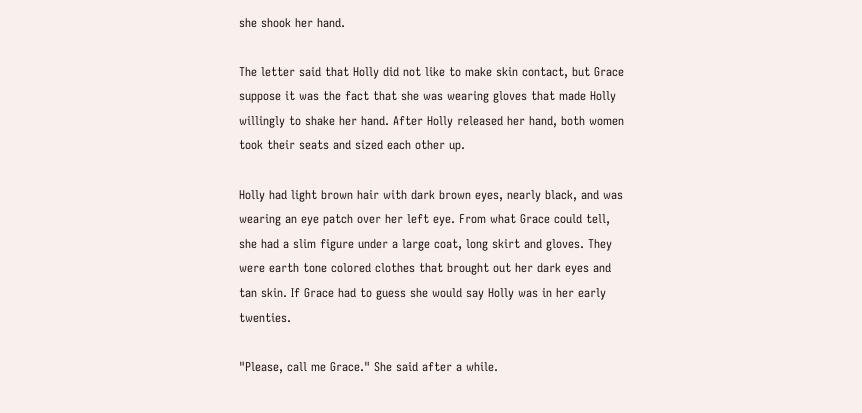she shook her hand.

The letter said that Holly did not like to make skin contact, but Grace suppose it was the fact that she was wearing gloves that made Holly willingly to shake her hand. After Holly released her hand, both women took their seats and sized each other up.

Holly had light brown hair with dark brown eyes, nearly black, and was wearing an eye patch over her left eye. From what Grace could tell, she had a slim figure under a large coat, long skirt and gloves. They were earth tone colored clothes that brought out her dark eyes and tan skin. If Grace had to guess she would say Holly was in her early twenties.

"Please, call me Grace." She said after a while.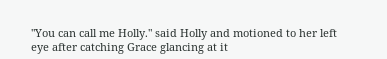"You can call me Holly." said Holly and motioned to her left eye after catching Grace glancing at it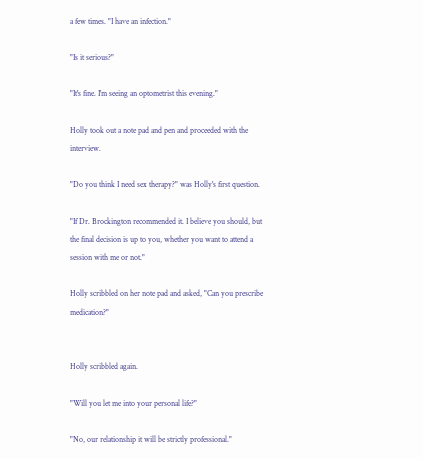a few times. "I have an infection."

"Is it serious?"

"It's fine. I'm seeing an optometrist this evening."

Holly took out a note pad and pen and proceeded with the interview.

"Do you think I need sex therapy?" was Holly's first question.

"If Dr. Brockington recommended it. I believe you should, but the final decision is up to you, whether you want to attend a session with me or not."

Holly scribbled on her note pad and asked, "Can you prescribe medication?"


Holly scribbled again.

"Will you let me into your personal life?"

"No, our relationship it will be strictly professional."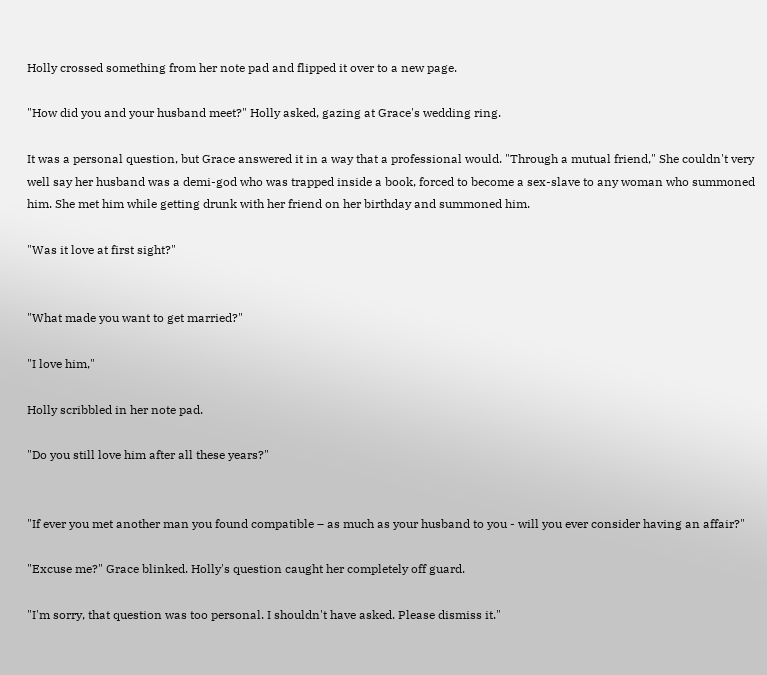Holly crossed something from her note pad and flipped it over to a new page.

"How did you and your husband meet?" Holly asked, gazing at Grace's wedding ring.

It was a personal question, but Grace answered it in a way that a professional would. "Through a mutual friend," She couldn't very well say her husband was a demi-god who was trapped inside a book, forced to become a sex-slave to any woman who summoned him. She met him while getting drunk with her friend on her birthday and summoned him.

"Was it love at first sight?"


"What made you want to get married?"

"I love him,"

Holly scribbled in her note pad.

"Do you still love him after all these years?"


"If ever you met another man you found compatible – as much as your husband to you - will you ever consider having an affair?"

"Excuse me?" Grace blinked. Holly's question caught her completely off guard.

"I'm sorry, that question was too personal. I shouldn't have asked. Please dismiss it."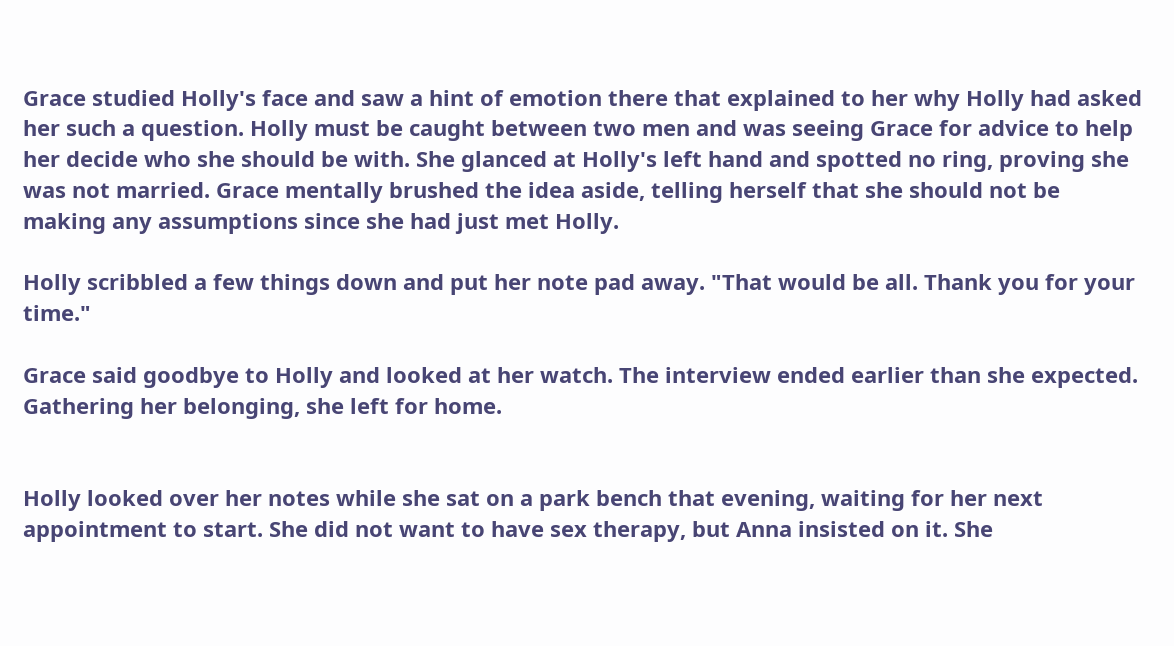Grace studied Holly's face and saw a hint of emotion there that explained to her why Holly had asked her such a question. Holly must be caught between two men and was seeing Grace for advice to help her decide who she should be with. She glanced at Holly's left hand and spotted no ring, proving she was not married. Grace mentally brushed the idea aside, telling herself that she should not be making any assumptions since she had just met Holly.

Holly scribbled a few things down and put her note pad away. "That would be all. Thank you for your time."

Grace said goodbye to Holly and looked at her watch. The interview ended earlier than she expected. Gathering her belonging, she left for home.


Holly looked over her notes while she sat on a park bench that evening, waiting for her next appointment to start. She did not want to have sex therapy, but Anna insisted on it. She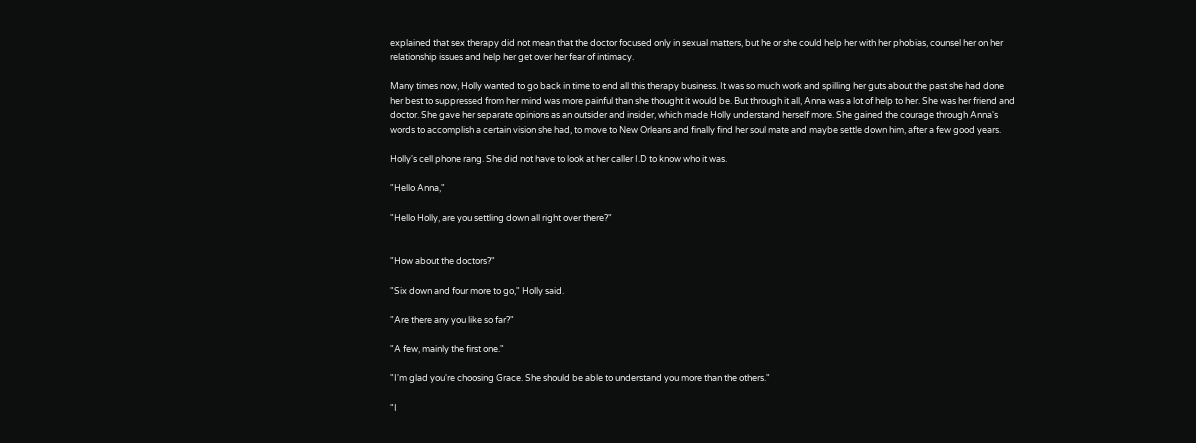explained that sex therapy did not mean that the doctor focused only in sexual matters, but he or she could help her with her phobias, counsel her on her relationship issues and help her get over her fear of intimacy.

Many times now, Holly wanted to go back in time to end all this therapy business. It was so much work and spilling her guts about the past she had done her best to suppressed from her mind was more painful than she thought it would be. But through it all, Anna was a lot of help to her. She was her friend and doctor. She gave her separate opinions as an outsider and insider, which made Holly understand herself more. She gained the courage through Anna's words to accomplish a certain vision she had, to move to New Orleans and finally find her soul mate and maybe settle down him, after a few good years.

Holly's cell phone rang. She did not have to look at her caller I.D to know who it was.

"Hello Anna,"

"Hello Holly, are you settling down all right over there?"


"How about the doctors?"

"Six down and four more to go," Holly said.

"Are there any you like so far?"

"A few, mainly the first one."

"I'm glad you're choosing Grace. She should be able to understand you more than the others."

"I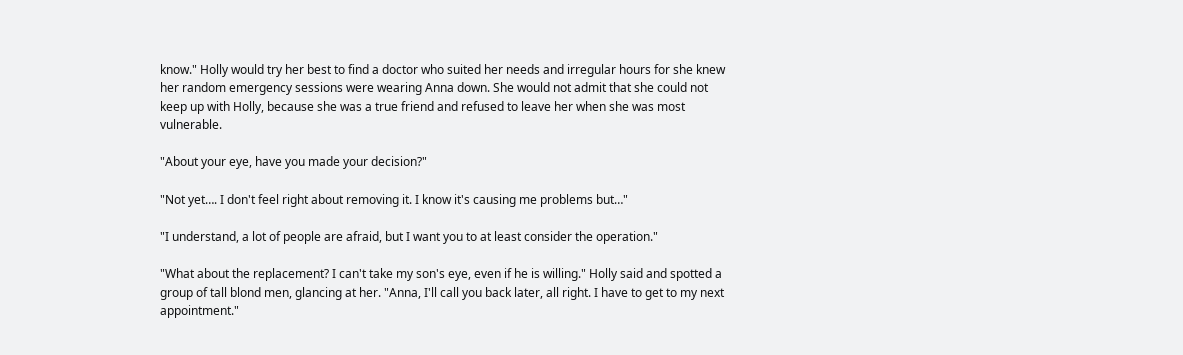know." Holly would try her best to find a doctor who suited her needs and irregular hours for she knew her random emergency sessions were wearing Anna down. She would not admit that she could not keep up with Holly, because she was a true friend and refused to leave her when she was most vulnerable.

"About your eye, have you made your decision?"

"Not yet…. I don't feel right about removing it. I know it's causing me problems but…"

"I understand, a lot of people are afraid, but I want you to at least consider the operation."

"What about the replacement? I can't take my son's eye, even if he is willing." Holly said and spotted a group of tall blond men, glancing at her. "Anna, I'll call you back later, all right. I have to get to my next appointment."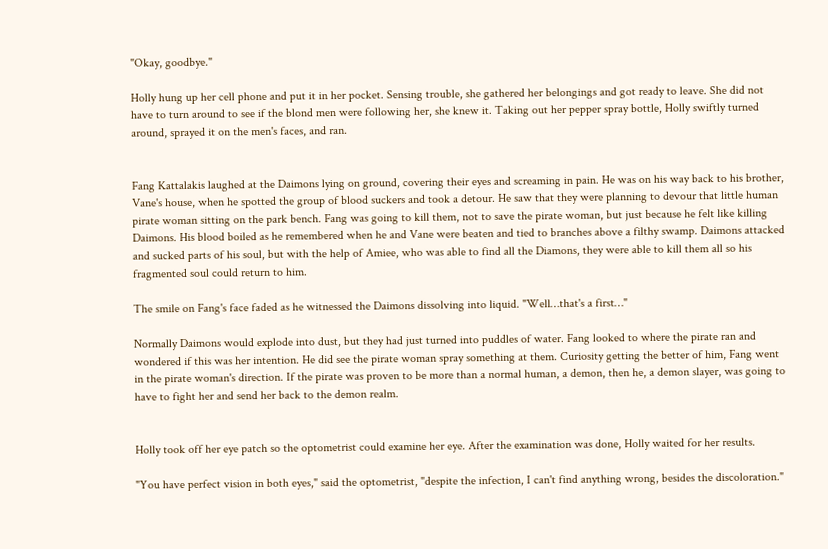"Okay, goodbye."

Holly hung up her cell phone and put it in her pocket. Sensing trouble, she gathered her belongings and got ready to leave. She did not have to turn around to see if the blond men were following her, she knew it. Taking out her pepper spray bottle, Holly swiftly turned around, sprayed it on the men's faces, and ran.


Fang Kattalakis laughed at the Daimons lying on ground, covering their eyes and screaming in pain. He was on his way back to his brother, Vane's house, when he spotted the group of blood suckers and took a detour. He saw that they were planning to devour that little human pirate woman sitting on the park bench. Fang was going to kill them, not to save the pirate woman, but just because he felt like killing Daimons. His blood boiled as he remembered when he and Vane were beaten and tied to branches above a filthy swamp. Daimons attacked and sucked parts of his soul, but with the help of Amiee, who was able to find all the Diamons, they were able to kill them all so his fragmented soul could return to him.

The smile on Fang's face faded as he witnessed the Daimons dissolving into liquid. "Well…that's a first…"

Normally Daimons would explode into dust, but they had just turned into puddles of water. Fang looked to where the pirate ran and wondered if this was her intention. He did see the pirate woman spray something at them. Curiosity getting the better of him, Fang went in the pirate woman's direction. If the pirate was proven to be more than a normal human, a demon, then he, a demon slayer, was going to have to fight her and send her back to the demon realm.


Holly took off her eye patch so the optometrist could examine her eye. After the examination was done, Holly waited for her results.

"You have perfect vision in both eyes," said the optometrist, "despite the infection, I can't find anything wrong, besides the discoloration."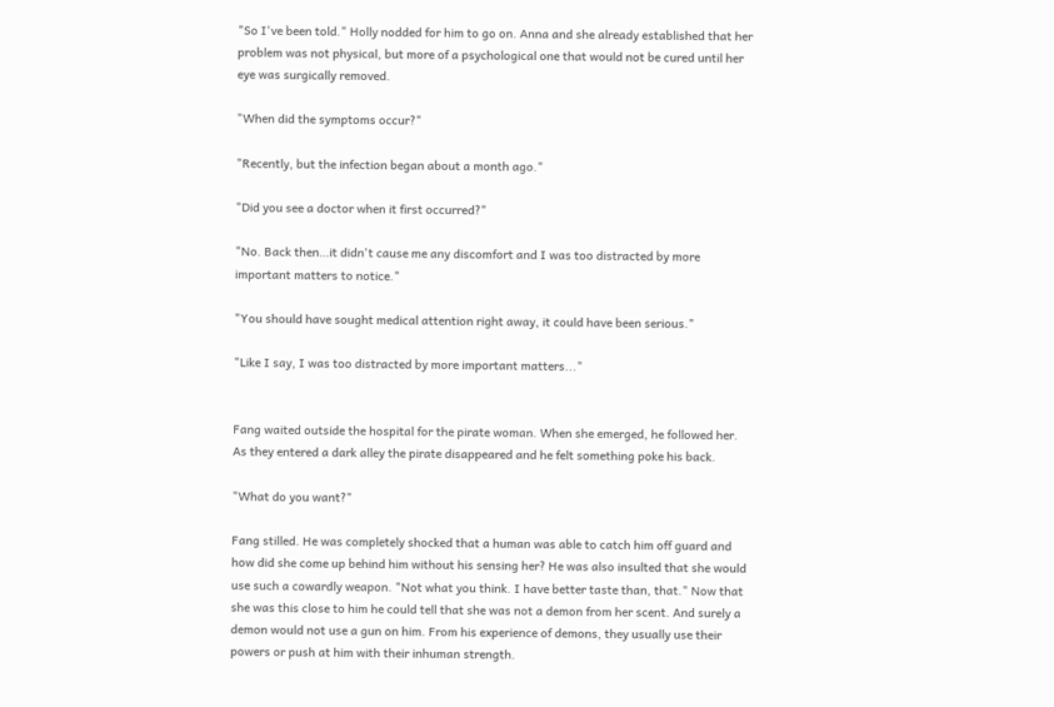"So I've been told." Holly nodded for him to go on. Anna and she already established that her problem was not physical, but more of a psychological one that would not be cured until her eye was surgically removed.

"When did the symptoms occur?"

"Recently, but the infection began about a month ago."

"Did you see a doctor when it first occurred?"

"No. Back then…it didn't cause me any discomfort and I was too distracted by more important matters to notice."

"You should have sought medical attention right away, it could have been serious."

"Like I say, I was too distracted by more important matters..."


Fang waited outside the hospital for the pirate woman. When she emerged, he followed her. As they entered a dark alley the pirate disappeared and he felt something poke his back.

"What do you want?"

Fang stilled. He was completely shocked that a human was able to catch him off guard and how did she come up behind him without his sensing her? He was also insulted that she would use such a cowardly weapon. "Not what you think. I have better taste than, that." Now that she was this close to him he could tell that she was not a demon from her scent. And surely a demon would not use a gun on him. From his experience of demons, they usually use their powers or push at him with their inhuman strength.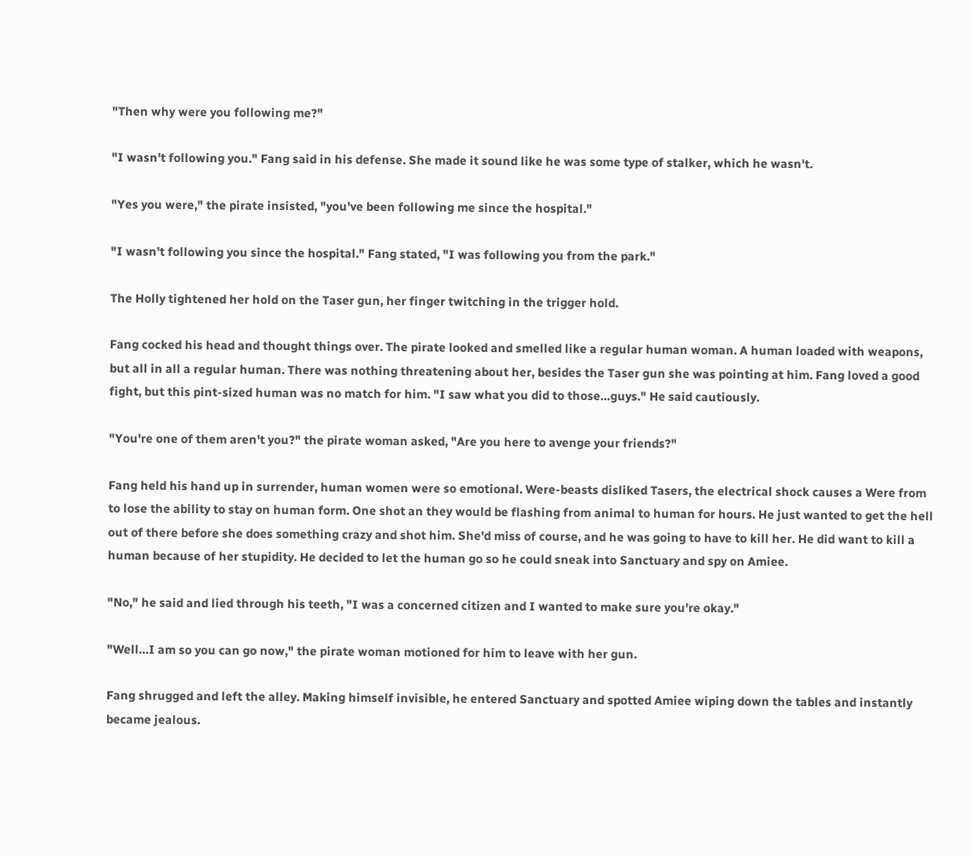"Then why were you following me?"

"I wasn't following you." Fang said in his defense. She made it sound like he was some type of stalker, which he wasn't.

"Yes you were," the pirate insisted, "you've been following me since the hospital."

"I wasn't following you since the hospital." Fang stated, "I was following you from the park."

The Holly tightened her hold on the Taser gun, her finger twitching in the trigger hold.

Fang cocked his head and thought things over. The pirate looked and smelled like a regular human woman. A human loaded with weapons, but all in all a regular human. There was nothing threatening about her, besides the Taser gun she was pointing at him. Fang loved a good fight, but this pint-sized human was no match for him. "I saw what you did to those…guys." He said cautiously.

"You're one of them aren't you?" the pirate woman asked, "Are you here to avenge your friends?"

Fang held his hand up in surrender, human women were so emotional. Were-beasts disliked Tasers, the electrical shock causes a Were from to lose the ability to stay on human form. One shot an they would be flashing from animal to human for hours. He just wanted to get the hell out of there before she does something crazy and shot him. She'd miss of course, and he was going to have to kill her. He did want to kill a human because of her stupidity. He decided to let the human go so he could sneak into Sanctuary and spy on Amiee.

"No," he said and lied through his teeth, "I was a concerned citizen and I wanted to make sure you're okay."

"Well…I am so you can go now," the pirate woman motioned for him to leave with her gun.

Fang shrugged and left the alley. Making himself invisible, he entered Sanctuary and spotted Amiee wiping down the tables and instantly became jealous.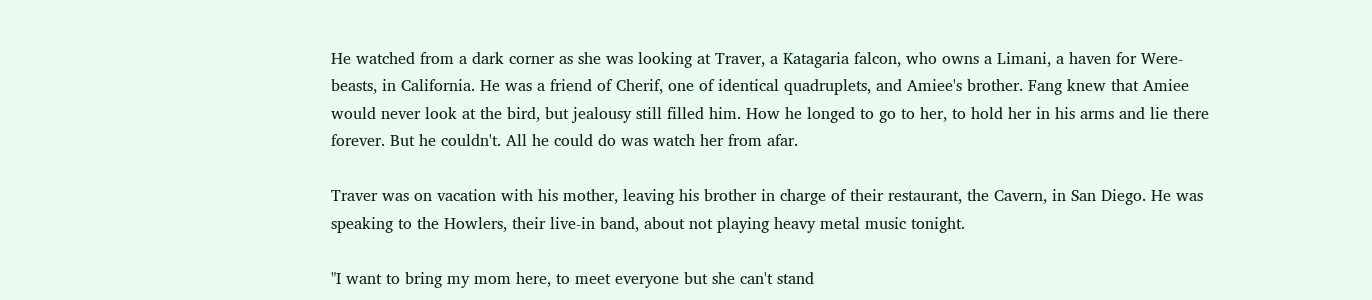He watched from a dark corner as she was looking at Traver, a Katagaria falcon, who owns a Limani, a haven for Were-beasts, in California. He was a friend of Cherif, one of identical quadruplets, and Amiee's brother. Fang knew that Amiee would never look at the bird, but jealousy still filled him. How he longed to go to her, to hold her in his arms and lie there forever. But he couldn't. All he could do was watch her from afar.

Traver was on vacation with his mother, leaving his brother in charge of their restaurant, the Cavern, in San Diego. He was speaking to the Howlers, their live-in band, about not playing heavy metal music tonight.

"I want to bring my mom here, to meet everyone but she can't stand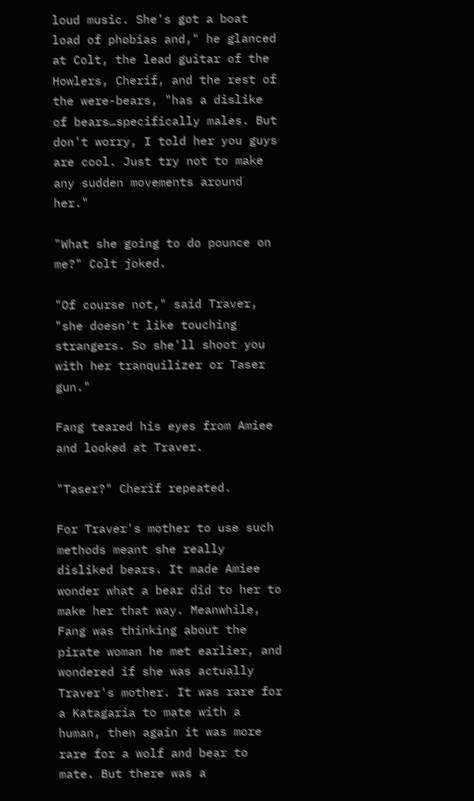loud music. She's got a boat load of phobias and," he glanced at Colt, the lead guitar of the Howlers, Cherif, and the rest of the were-bears, "has a dislike of bears…specifically males. But don't worry, I told her you guys are cool. Just try not to make any sudden movements around her."

"What she going to do pounce on me?" Colt joked.

"Of course not," said Traver, "she doesn't like touching strangers. So she'll shoot you with her tranquilizer or Taser gun."

Fang teared his eyes from Amiee and looked at Traver.

"Taser?" Cherif repeated.

For Traver's mother to use such methods meant she really disliked bears. It made Amiee wonder what a bear did to her to make her that way. Meanwhile, Fang was thinking about the pirate woman he met earlier, and wondered if she was actually Traver's mother. It was rare for a Katagaria to mate with a human, then again it was more rare for a wolf and bear to mate. But there was a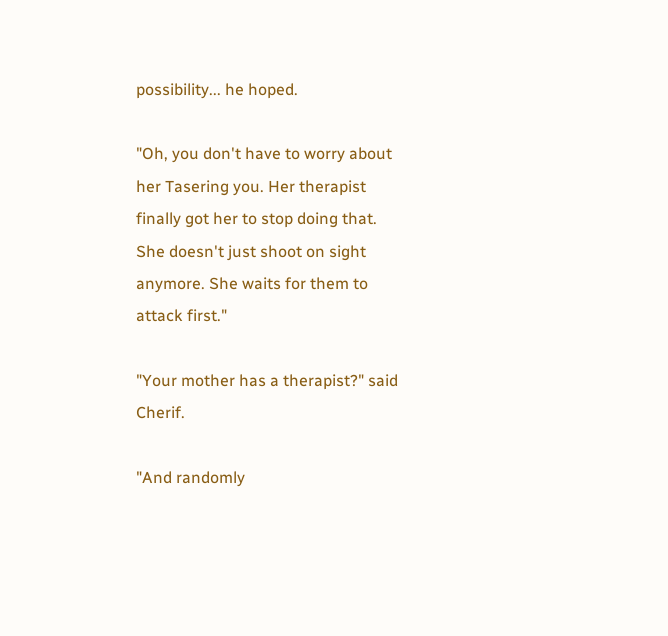possibility... he hoped.

"Oh, you don't have to worry about her Tasering you. Her therapist finally got her to stop doing that. She doesn't just shoot on sight anymore. She waits for them to attack first."

"Your mother has a therapist?" said Cherif.

"And randomly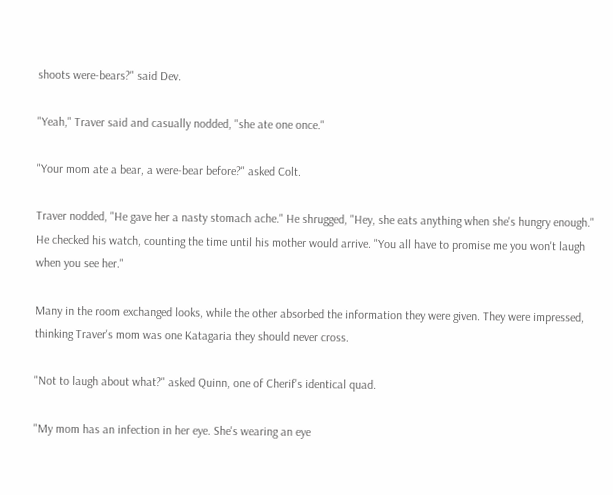shoots were-bears?" said Dev.

"Yeah," Traver said and casually nodded, "she ate one once."

"Your mom ate a bear, a were-bear before?" asked Colt.

Traver nodded, "He gave her a nasty stomach ache." He shrugged, "Hey, she eats anything when she's hungry enough." He checked his watch, counting the time until his mother would arrive. "You all have to promise me you won't laugh when you see her."

Many in the room exchanged looks, while the other absorbed the information they were given. They were impressed, thinking Traver's mom was one Katagaria they should never cross.

"Not to laugh about what?" asked Quinn, one of Cherif's identical quad.

"My mom has an infection in her eye. She's wearing an eye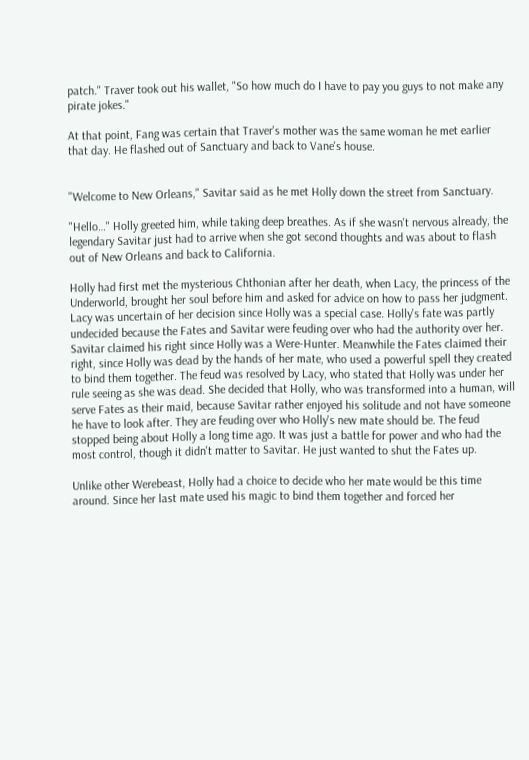patch." Traver took out his wallet, "So how much do I have to pay you guys to not make any pirate jokes."

At that point, Fang was certain that Traver's mother was the same woman he met earlier that day. He flashed out of Sanctuary and back to Vane's house.


"Welcome to New Orleans," Savitar said as he met Holly down the street from Sanctuary.

"Hello…" Holly greeted him, while taking deep breathes. As if she wasn't nervous already, the legendary Savitar just had to arrive when she got second thoughts and was about to flash out of New Orleans and back to California.

Holly had first met the mysterious Chthonian after her death, when Lacy, the princess of the Underworld, brought her soul before him and asked for advice on how to pass her judgment. Lacy was uncertain of her decision since Holly was a special case. Holly's fate was partly undecided because the Fates and Savitar were feuding over who had the authority over her. Savitar claimed his right since Holly was a Were-Hunter. Meanwhile the Fates claimed their right, since Holly was dead by the hands of her mate, who used a powerful spell they created to bind them together. The feud was resolved by Lacy, who stated that Holly was under her rule seeing as she was dead. She decided that Holly, who was transformed into a human, will serve Fates as their maid, because Savitar rather enjoyed his solitude and not have someone he have to look after. They are feuding over who Holly's new mate should be. The feud stopped being about Holly a long time ago. It was just a battle for power and who had the most control, though it didn't matter to Savitar. He just wanted to shut the Fates up.

Unlike other Werebeast, Holly had a choice to decide who her mate would be this time around. Since her last mate used his magic to bind them together and forced her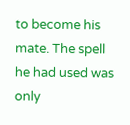to become his mate. The spell he had used was only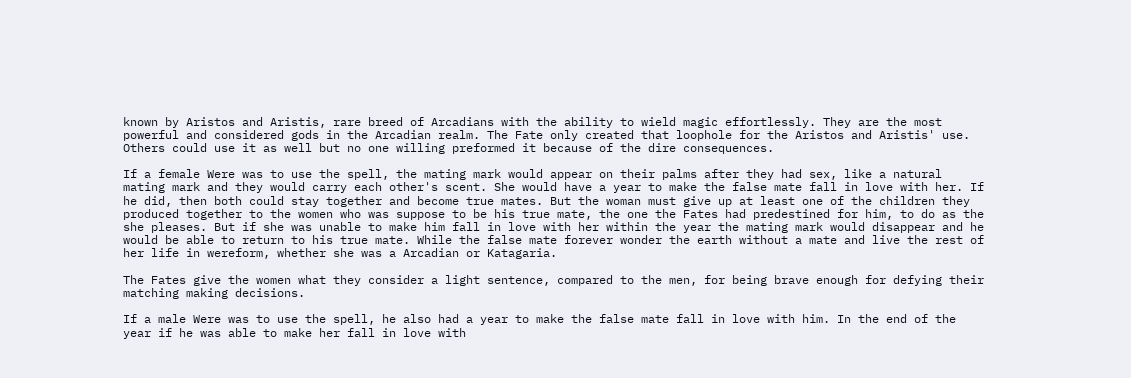known by Aristos and Aristis, rare breed of Arcadians with the ability to wield magic effortlessly. They are the most powerful and considered gods in the Arcadian realm. The Fate only created that loophole for the Aristos and Aristis' use. Others could use it as well but no one willing preformed it because of the dire consequences.

If a female Were was to use the spell, the mating mark would appear on their palms after they had sex, like a natural mating mark and they would carry each other's scent. She would have a year to make the false mate fall in love with her. If he did, then both could stay together and become true mates. But the woman must give up at least one of the children they produced together to the women who was suppose to be his true mate, the one the Fates had predestined for him, to do as the she pleases. But if she was unable to make him fall in love with her within the year the mating mark would disappear and he would be able to return to his true mate. While the false mate forever wonder the earth without a mate and live the rest of her life in wereform, whether she was a Arcadian or Katagaria.

The Fates give the women what they consider a light sentence, compared to the men, for being brave enough for defying their matching making decisions.

If a male Were was to use the spell, he also had a year to make the false mate fall in love with him. In the end of the year if he was able to make her fall in love with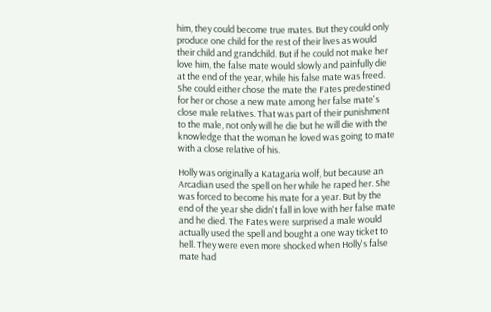him, they could become true mates. But they could only produce one child for the rest of their lives as would their child and grandchild. But if he could not make her love him, the false mate would slowly and painfully die at the end of the year, while his false mate was freed. She could either chose the mate the Fates predestined for her or chose a new mate among her false mate's close male relatives. That was part of their punishment to the male, not only will he die but he will die with the knowledge that the woman he loved was going to mate with a close relative of his.

Holly was originally a Katagaria wolf, but because an Arcadian used the spell on her while he raped her. She was forced to become his mate for a year. But by the end of the year she didn't fall in love with her false mate and he died. The Fates were surprised a male would actually used the spell and bought a one way ticket to hell. They were even more shocked when Holly's false mate had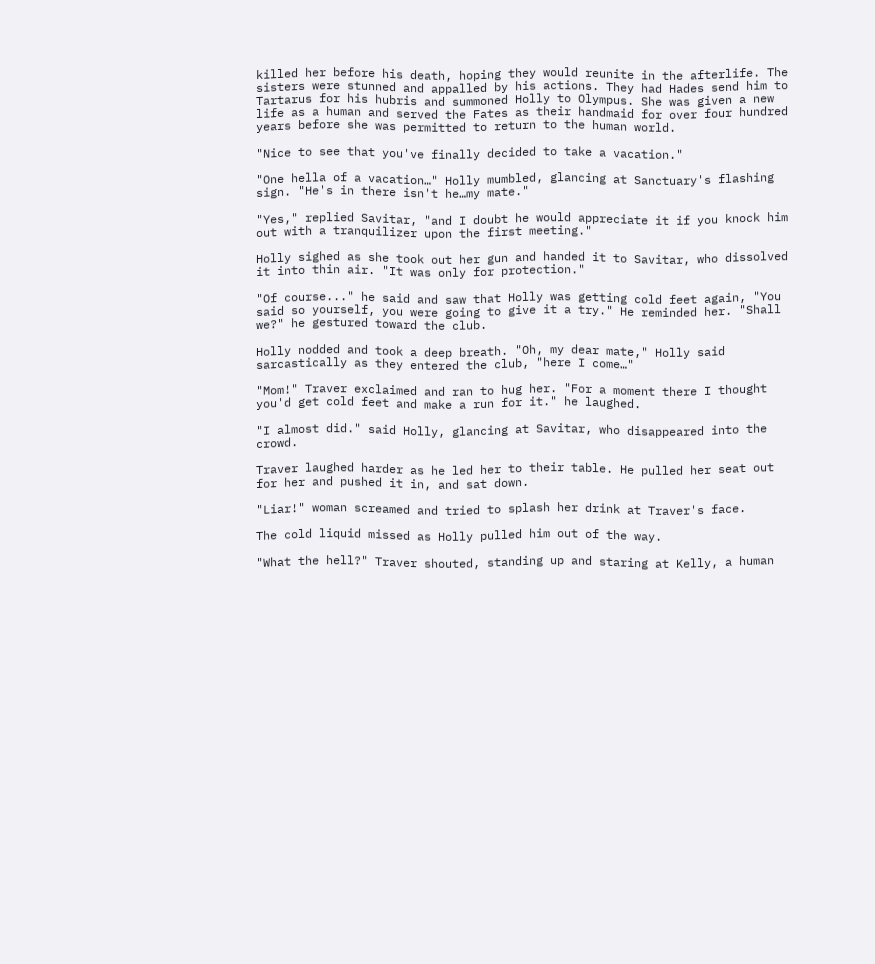killed her before his death, hoping they would reunite in the afterlife. The sisters were stunned and appalled by his actions. They had Hades send him to Tartarus for his hubris and summoned Holly to Olympus. She was given a new life as a human and served the Fates as their handmaid for over four hundred years before she was permitted to return to the human world.

"Nice to see that you've finally decided to take a vacation."

"One hella of a vacation…" Holly mumbled, glancing at Sanctuary's flashing sign. "He's in there isn't he…my mate."

"Yes," replied Savitar, "and I doubt he would appreciate it if you knock him out with a tranquilizer upon the first meeting."

Holly sighed as she took out her gun and handed it to Savitar, who dissolved it into thin air. "It was only for protection."

"Of course..." he said and saw that Holly was getting cold feet again, "You said so yourself, you were going to give it a try." He reminded her. "Shall we?" he gestured toward the club.

Holly nodded and took a deep breath. "Oh, my dear mate," Holly said sarcastically as they entered the club, "here I come…"

"Mom!" Traver exclaimed and ran to hug her. "For a moment there I thought you'd get cold feet and make a run for it." he laughed.

"I almost did." said Holly, glancing at Savitar, who disappeared into the crowd.

Traver laughed harder as he led her to their table. He pulled her seat out for her and pushed it in, and sat down.

"Liar!" woman screamed and tried to splash her drink at Traver's face.

The cold liquid missed as Holly pulled him out of the way.

"What the hell?" Traver shouted, standing up and staring at Kelly, a human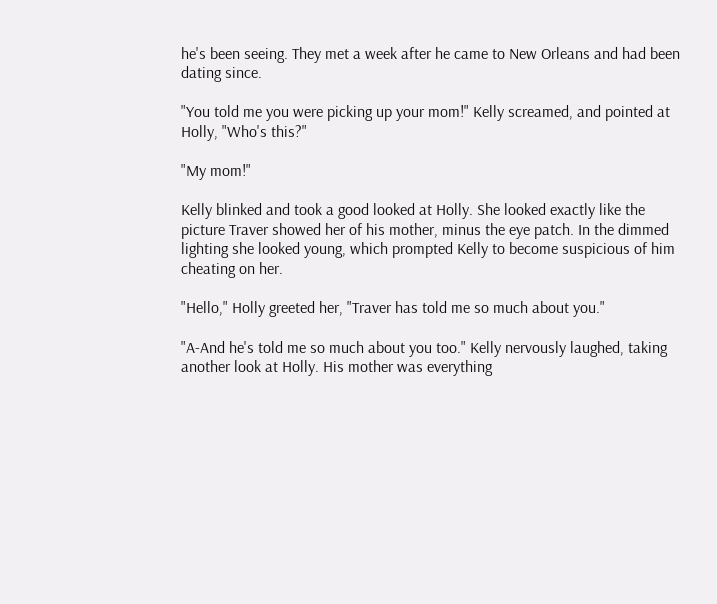he's been seeing. They met a week after he came to New Orleans and had been dating since.

"You told me you were picking up your mom!" Kelly screamed, and pointed at Holly, "Who's this?"

"My mom!"

Kelly blinked and took a good looked at Holly. She looked exactly like the picture Traver showed her of his mother, minus the eye patch. In the dimmed lighting she looked young, which prompted Kelly to become suspicious of him cheating on her.

"Hello," Holly greeted her, "Traver has told me so much about you."

"A-And he's told me so much about you too." Kelly nervously laughed, taking another look at Holly. His mother was everything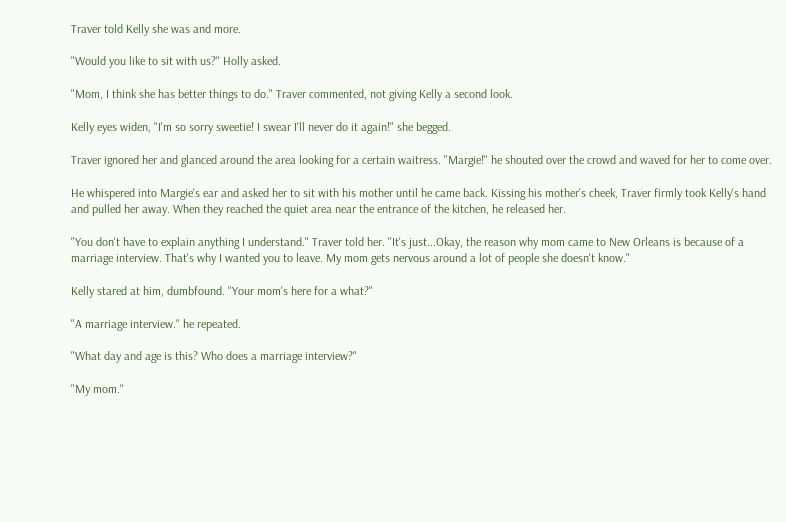Traver told Kelly she was and more.

"Would you like to sit with us?" Holly asked.

"Mom, I think she has better things to do." Traver commented, not giving Kelly a second look.

Kelly eyes widen, "I'm so sorry sweetie! I swear I'll never do it again!" she begged.

Traver ignored her and glanced around the area looking for a certain waitress. "Margie!" he shouted over the crowd and waved for her to come over.

He whispered into Margie's ear and asked her to sit with his mother until he came back. Kissing his mother's cheek, Traver firmly took Kelly's hand and pulled her away. When they reached the quiet area near the entrance of the kitchen, he released her.

"You don't have to explain anything I understand." Traver told her. "It's just...Okay, the reason why mom came to New Orleans is because of a marriage interview. That's why I wanted you to leave. My mom gets nervous around a lot of people she doesn't know."

Kelly stared at him, dumbfound. "Your mom's here for a what?"

"A marriage interview." he repeated.

"What day and age is this? Who does a marriage interview?"

"My mom."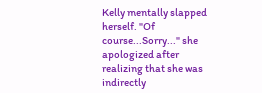Kelly mentally slapped herself. "Of course...Sorry..." she apologized after realizing that she was indirectly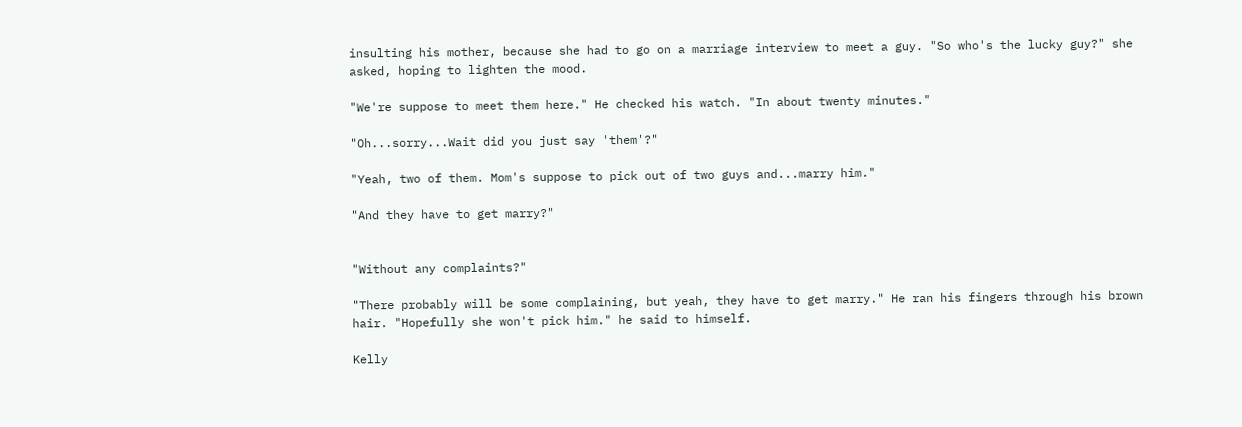insulting his mother, because she had to go on a marriage interview to meet a guy. "So who's the lucky guy?" she asked, hoping to lighten the mood.

"We're suppose to meet them here." He checked his watch. "In about twenty minutes."

"Oh...sorry...Wait did you just say 'them'?"

"Yeah, two of them. Mom's suppose to pick out of two guys and...marry him."

"And they have to get marry?"


"Without any complaints?"

"There probably will be some complaining, but yeah, they have to get marry." He ran his fingers through his brown hair. "Hopefully she won't pick him." he said to himself.

Kelly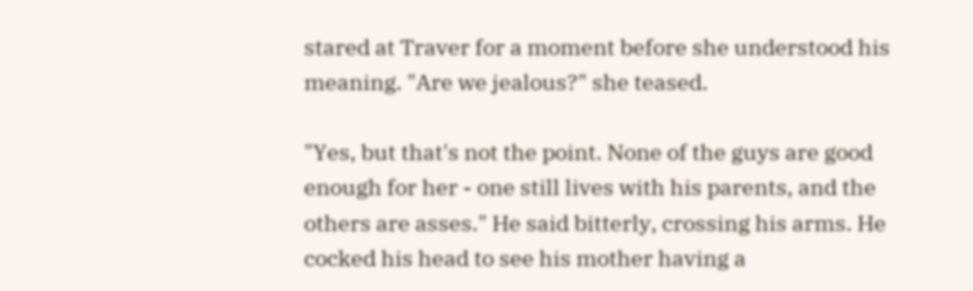stared at Traver for a moment before she understood his meaning. "Are we jealous?" she teased.

"Yes, but that's not the point. None of the guys are good enough for her - one still lives with his parents, and the others are asses." He said bitterly, crossing his arms. He cocked his head to see his mother having a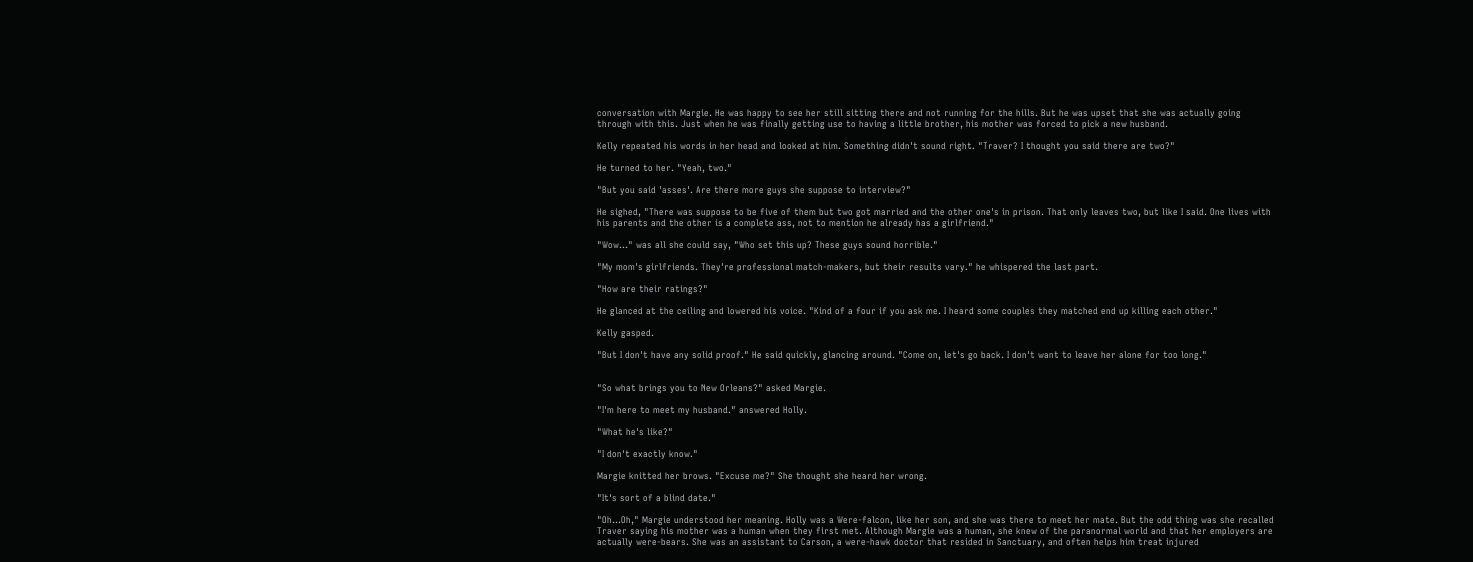conversation with Margie. He was happy to see her still sitting there and not running for the hills. But he was upset that she was actually going through with this. Just when he was finally getting use to having a little brother, his mother was forced to pick a new husband.

Kelly repeated his words in her head and looked at him. Something didn't sound right. "Traver? I thought you said there are two?"

He turned to her. "Yeah, two."

"But you said 'asses'. Are there more guys she suppose to interview?"

He sighed, "There was suppose to be five of them but two got married and the other one's in prison. That only leaves two, but like I said. One lives with his parents and the other is a complete ass, not to mention he already has a girlfriend."

"Wow..." was all she could say, "Who set this up? These guys sound horrible."

"My mom's girlfriends. They're professional match-makers, but their results vary." he whispered the last part.

"How are their ratings?"

He glanced at the ceiling and lowered his voice. "Kind of a four if you ask me. I heard some couples they matched end up killing each other."

Kelly gasped.

"But I don't have any solid proof." He said quickly, glancing around. "Come on, let's go back. I don't want to leave her alone for too long."


"So what brings you to New Orleans?" asked Margie.

"I'm here to meet my husband." answered Holly.

"What he's like?"

"I don't exactly know."

Margie knitted her brows. "Excuse me?" She thought she heard her wrong.

"It's sort of a blind date."

"Oh...Oh," Margie understood her meaning. Holly was a Were-falcon, like her son, and she was there to meet her mate. But the odd thing was she recalled Traver saying his mother was a human when they first met. Although Margie was a human, she knew of the paranormal world and that her employers are actually were-bears. She was an assistant to Carson, a were-hawk doctor that resided in Sanctuary, and often helps him treat injured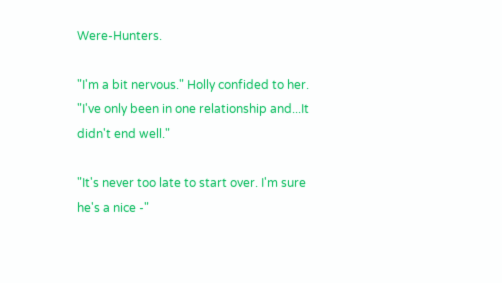Were-Hunters.

"I'm a bit nervous." Holly confided to her. "I've only been in one relationship and...It didn't end well."

"It's never too late to start over. I'm sure he's a nice -"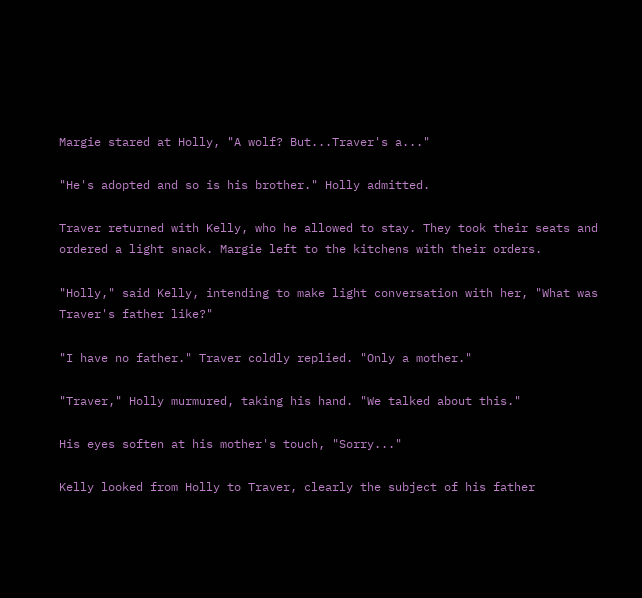Margie stared at Holly, "A wolf? But...Traver's a..."

"He's adopted and so is his brother." Holly admitted.

Traver returned with Kelly, who he allowed to stay. They took their seats and ordered a light snack. Margie left to the kitchens with their orders.

"Holly," said Kelly, intending to make light conversation with her, "What was Traver's father like?"

"I have no father." Traver coldly replied. "Only a mother."

"Traver," Holly murmured, taking his hand. "We talked about this."

His eyes soften at his mother's touch, "Sorry..."

Kelly looked from Holly to Traver, clearly the subject of his father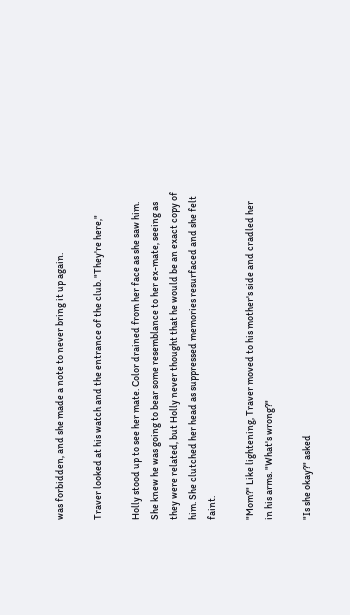was forbidden, and she made a note to never bring it up again.

Traver looked at his watch and the entrance of the club. "They're here,"

Holly stood up to see her mate. Color drained from her face as she saw him. She knew he was going to bear some resemblance to her ex-mate, seeing as they were related, but Holly never thought that he would be an exact copy of him. She clutched her head as suppressed memories resurfaced and she felt faint.

"Mom?" Like lightening, Traver moved to his mother's side and cradled her in his arms. "What's wrong?"

"Is she okay?" asked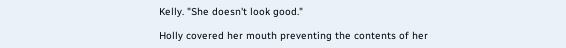Kelly. "She doesn't look good."

Holly covered her mouth preventing the contents of her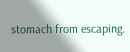stomach from escaping.